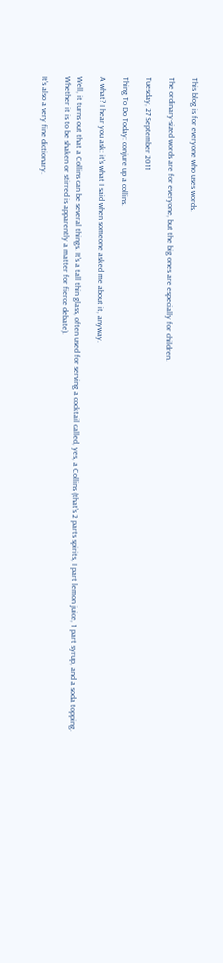This blog is for everyone who uses words.

The ordinary-sized words are for everyone, but the big ones are especially for children.

Tuesday, 27 September 2011

Thing To Do Today: conjure up a collins.

A what? I hear you ask: it's what I said when someone asked me about it, anyway.

Well, it turns out that a Collins can be several things. It's a tall thin glass, often used for serving a cocktail called, yes, a Collins (that's 2 parts spirits, I part lemon juice, 1 part syrup, and a soda topping. Whether it is to be shaken or stirred is apparently a matter for fierce debate).

It's also a very fine dictionary.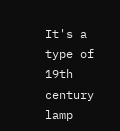It's a type of 19th century lamp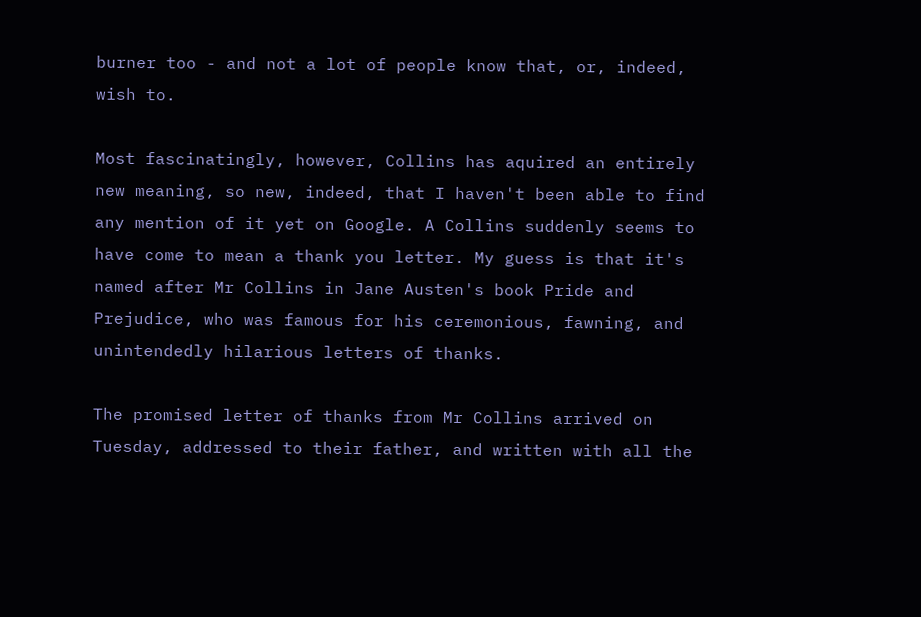burner too - and not a lot of people know that, or, indeed, wish to.

Most fascinatingly, however, Collins has aquired an entirely new meaning, so new, indeed, that I haven't been able to find any mention of it yet on Google. A Collins suddenly seems to have come to mean a thank you letter. My guess is that it's named after Mr Collins in Jane Austen's book Pride and Prejudice, who was famous for his ceremonious, fawning, and unintendedly hilarious letters of thanks.

The promised letter of thanks from Mr Collins arrived on Tuesday, addressed to their father, and written with all the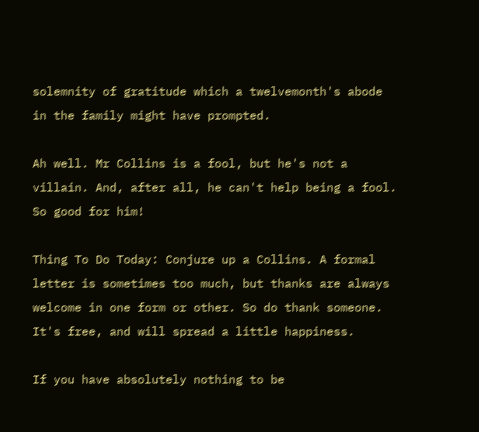solemnity of gratitude which a twelvemonth's abode in the family might have prompted.

Ah well. Mr Collins is a fool, but he's not a villain. And, after all, he can't help being a fool. So good for him!

Thing To Do Today: Conjure up a Collins. A formal letter is sometimes too much, but thanks are always welcome in one form or other. So do thank someone. It's free, and will spread a little happiness.

If you have absolutely nothing to be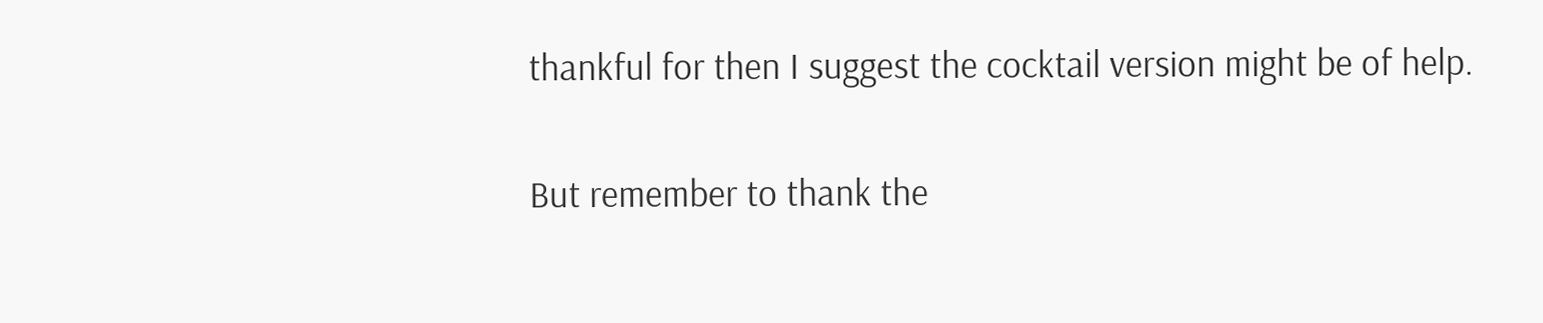thankful for then I suggest the cocktail version might be of help.

But remember to thank the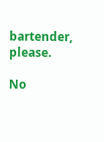bartender, please.

No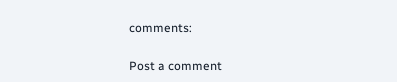comments:

Post a comment